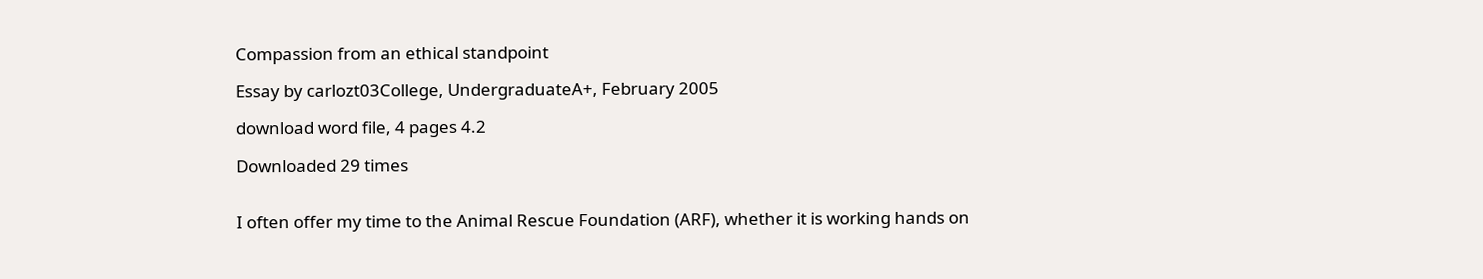Compassion from an ethical standpoint

Essay by carlozt03College, UndergraduateA+, February 2005

download word file, 4 pages 4.2

Downloaded 29 times


I often offer my time to the Animal Rescue Foundation (ARF), whether it is working hands on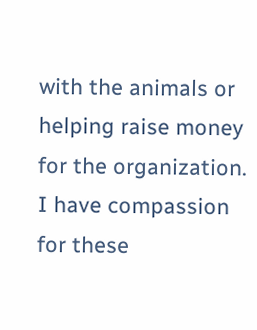with the animals or helping raise money for the organization. I have compassion for these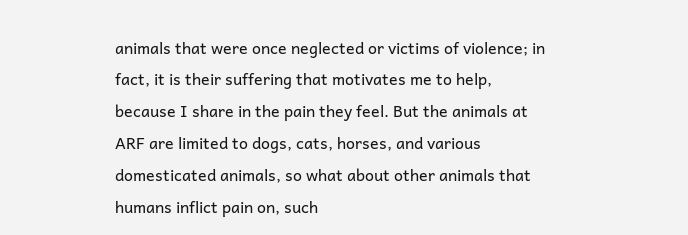animals that were once neglected or victims of violence; in fact, it is their suffering that motivates me to help, because I share in the pain they feel. But the animals at ARF are limited to dogs, cats, horses, and various domesticated animals, so what about other animals that humans inflict pain on, such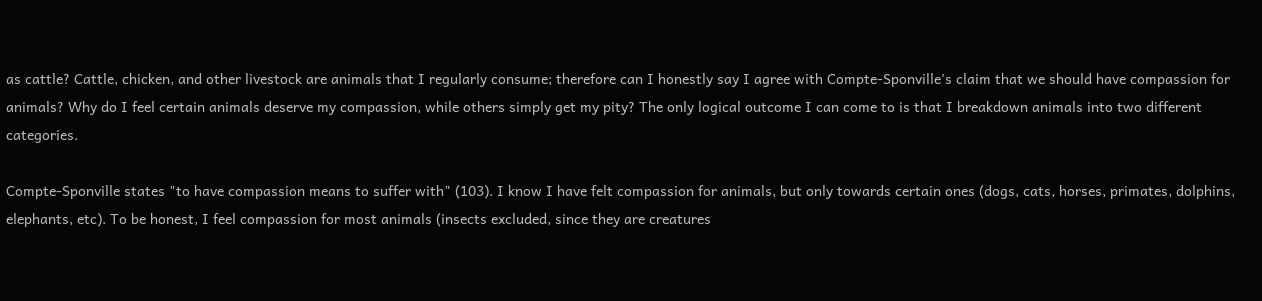as cattle? Cattle, chicken, and other livestock are animals that I regularly consume; therefore can I honestly say I agree with Compte-Sponville's claim that we should have compassion for animals? Why do I feel certain animals deserve my compassion, while others simply get my pity? The only logical outcome I can come to is that I breakdown animals into two different categories.

Compte-Sponville states "to have compassion means to suffer with" (103). I know I have felt compassion for animals, but only towards certain ones (dogs, cats, horses, primates, dolphins, elephants, etc). To be honest, I feel compassion for most animals (insects excluded, since they are creatures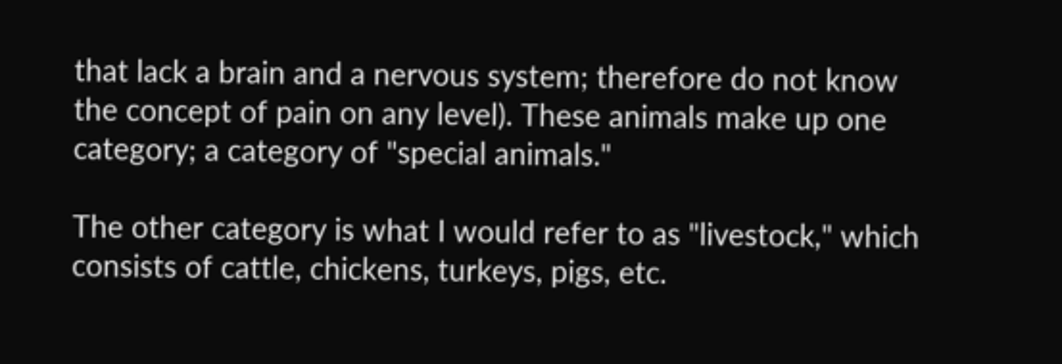that lack a brain and a nervous system; therefore do not know the concept of pain on any level). These animals make up one category; a category of "special animals."

The other category is what I would refer to as "livestock," which consists of cattle, chickens, turkeys, pigs, etc.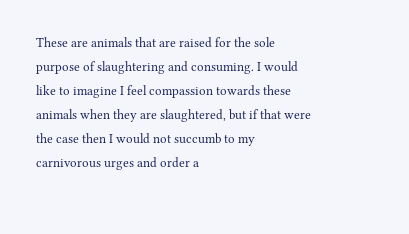These are animals that are raised for the sole purpose of slaughtering and consuming. I would like to imagine I feel compassion towards these animals when they are slaughtered, but if that were the case then I would not succumb to my carnivorous urges and order a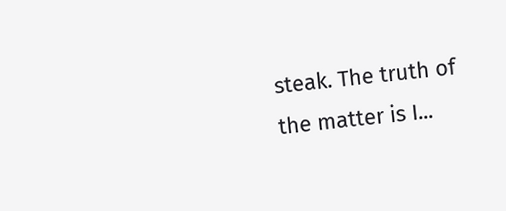steak. The truth of the matter is I...